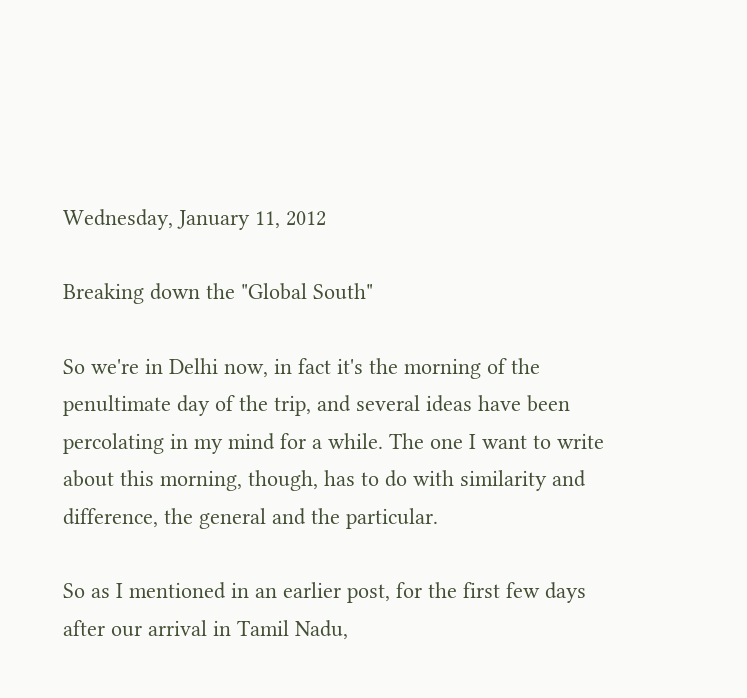Wednesday, January 11, 2012

Breaking down the "Global South"

So we're in Delhi now, in fact it's the morning of the penultimate day of the trip, and several ideas have been percolating in my mind for a while. The one I want to write about this morning, though, has to do with similarity and difference, the general and the particular.

So as I mentioned in an earlier post, for the first few days after our arrival in Tamil Nadu,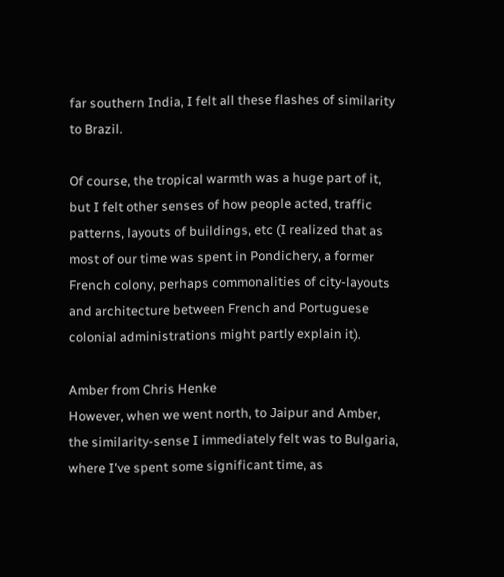far southern India, I felt all these flashes of similarity to Brazil.

Of course, the tropical warmth was a huge part of it, but I felt other senses of how people acted, traffic patterns, layouts of buildings, etc (I realized that as most of our time was spent in Pondichery, a former French colony, perhaps commonalities of city-layouts and architecture between French and Portuguese colonial administrations might partly explain it).

Amber from Chris Henke
However, when we went north, to Jaipur and Amber, the similarity-sense I immediately felt was to Bulgaria, where I've spent some significant time, as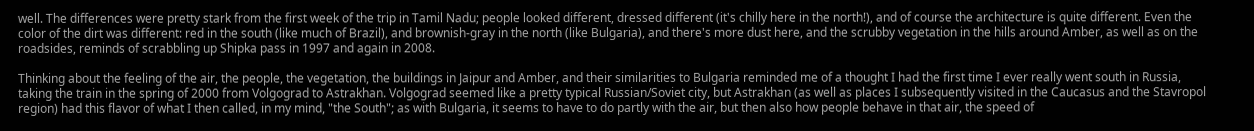well. The differences were pretty stark from the first week of the trip in Tamil Nadu; people looked different, dressed different (it's chilly here in the north!), and of course the architecture is quite different. Even the color of the dirt was different: red in the south (like much of Brazil), and brownish-gray in the north (like Bulgaria), and there's more dust here, and the scrubby vegetation in the hills around Amber, as well as on the roadsides, reminds of scrabbling up Shipka pass in 1997 and again in 2008.

Thinking about the feeling of the air, the people, the vegetation, the buildings in Jaipur and Amber, and their similarities to Bulgaria reminded me of a thought I had the first time I ever really went south in Russia, taking the train in the spring of 2000 from Volgograd to Astrakhan. Volgograd seemed like a pretty typical Russian/Soviet city, but Astrakhan (as well as places I subsequently visited in the Caucasus and the Stavropol region) had this flavor of what I then called, in my mind, "the South"; as with Bulgaria, it seems to have to do partly with the air, but then also how people behave in that air, the speed of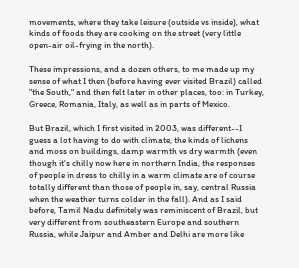movements, where they take leisure (outside vs inside), what kinds of foods they are cooking on the street (very little open-air oil-frying in the north).

These impressions, and a dozen others, to me made up my sense of what I then (before having ever visited Brazil) called "the South," and then felt later in other places, too: in Turkey, Greece, Romania, Italy, as well as in parts of Mexico.

But Brazil, which I first visited in 2003, was different--I guess a lot having to do with climate, the kinds of lichens and moss on buildings, damp warmth vs dry warmth (even though it's chilly now here in northern India, the responses of people in dress to chilly in a warm climate are of course totally different than those of people in, say, central Russia when the weather turns colder in the fall). And as I said before, Tamil Nadu definitely was reminiscent of Brazil, but very different from southeastern Europe and southern Russia, while Jaipur and Amber and Delhi are more like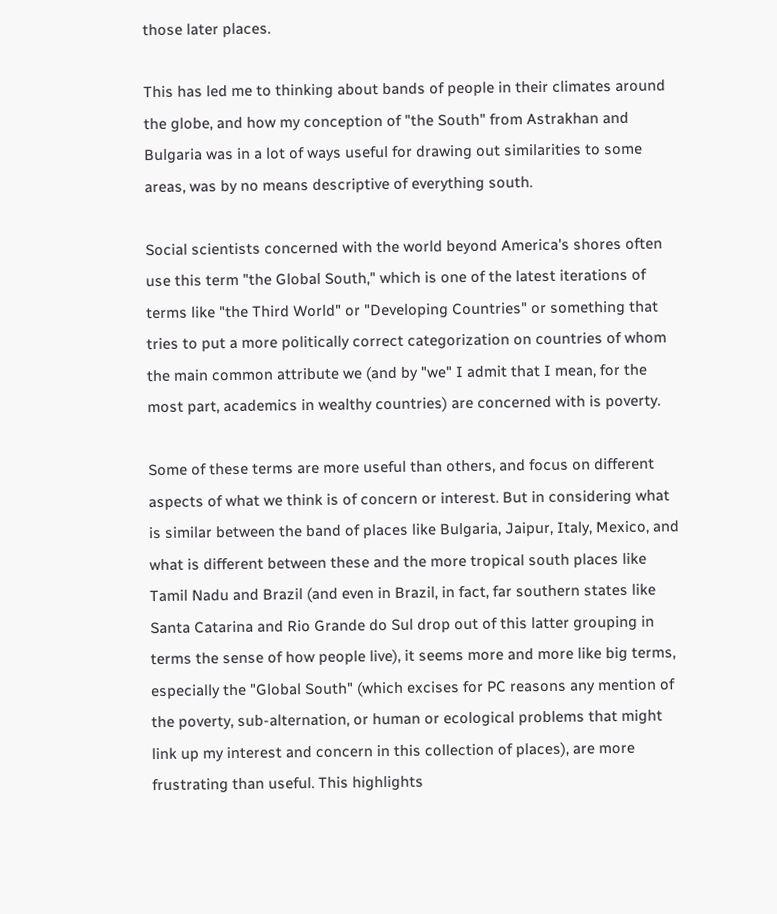those later places.

This has led me to thinking about bands of people in their climates around the globe, and how my conception of "the South" from Astrakhan and Bulgaria was in a lot of ways useful for drawing out similarities to some areas, was by no means descriptive of everything south.

Social scientists concerned with the world beyond America's shores often use this term "the Global South," which is one of the latest iterations of terms like "the Third World" or "Developing Countries" or something that tries to put a more politically correct categorization on countries of whom the main common attribute we (and by "we" I admit that I mean, for the most part, academics in wealthy countries) are concerned with is poverty.

Some of these terms are more useful than others, and focus on different aspects of what we think is of concern or interest. But in considering what is similar between the band of places like Bulgaria, Jaipur, Italy, Mexico, and what is different between these and the more tropical south places like Tamil Nadu and Brazil (and even in Brazil, in fact, far southern states like Santa Catarina and Rio Grande do Sul drop out of this latter grouping in terms the sense of how people live), it seems more and more like big terms, especially the "Global South" (which excises for PC reasons any mention of the poverty, sub-alternation, or human or ecological problems that might link up my interest and concern in this collection of places), are more frustrating than useful. This highlights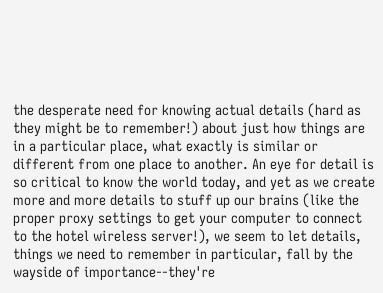the desperate need for knowing actual details (hard as they might be to remember!) about just how things are in a particular place, what exactly is similar or different from one place to another. An eye for detail is so critical to know the world today, and yet as we create more and more details to stuff up our brains (like the proper proxy settings to get your computer to connect to the hotel wireless server!), we seem to let details, things we need to remember in particular, fall by the wayside of importance--they're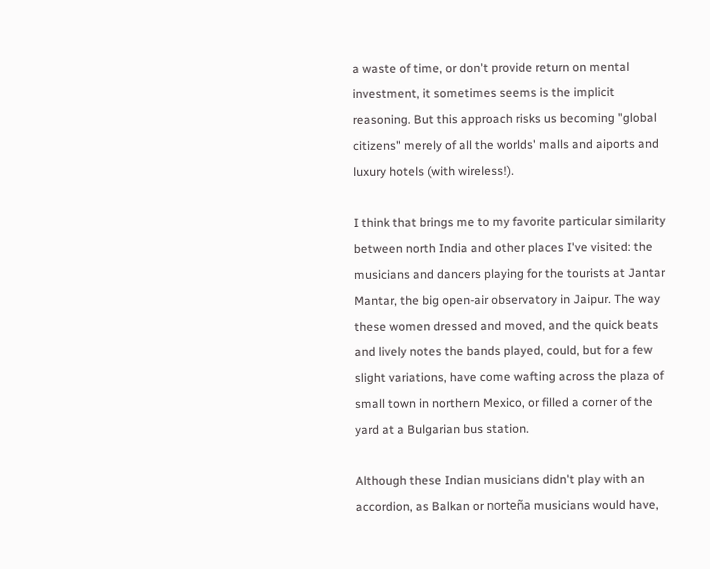a waste of time, or don't provide return on mental investment, it sometimes seems is the implicit reasoning. But this approach risks us becoming "global citizens" merely of all the worlds' malls and aiports and luxury hotels (with wireless!).

I think that brings me to my favorite particular similarity between north India and other places I've visited: the musicians and dancers playing for the tourists at Jantar Mantar, the big open-air observatory in Jaipur. The way these women dressed and moved, and the quick beats and lively notes the bands played, could, but for a few slight variations, have come wafting across the plaza of small town in northern Mexico, or filled a corner of the yard at a Bulgarian bus station.

Although these Indian musicians didn't play with an accordion, as Balkan or norteña musicians would have,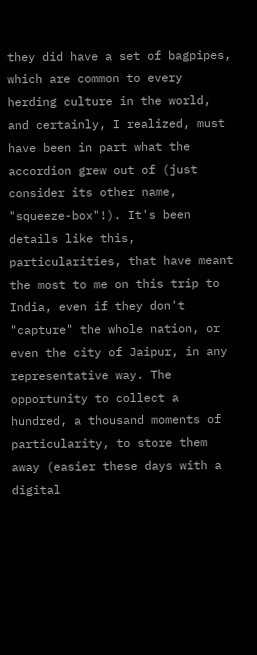they did have a set of bagpipes, which are common to every herding culture in the world, and certainly, I realized, must have been in part what the accordion grew out of (just consider its other name, "squeeze-box"!). It's been details like this, particularities, that have meant the most to me on this trip to India, even if they don't "capture" the whole nation, or even the city of Jaipur, in any representative way. The opportunity to collect a hundred, a thousand moments of particularity, to store them away (easier these days with a digital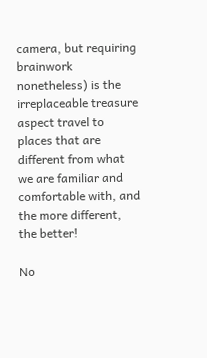camera, but requiring brainwork nonetheless) is the irreplaceable treasure aspect travel to places that are different from what we are familiar and comfortable with, and the more different, the better!

No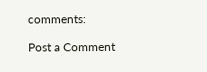comments:

Post a Comment